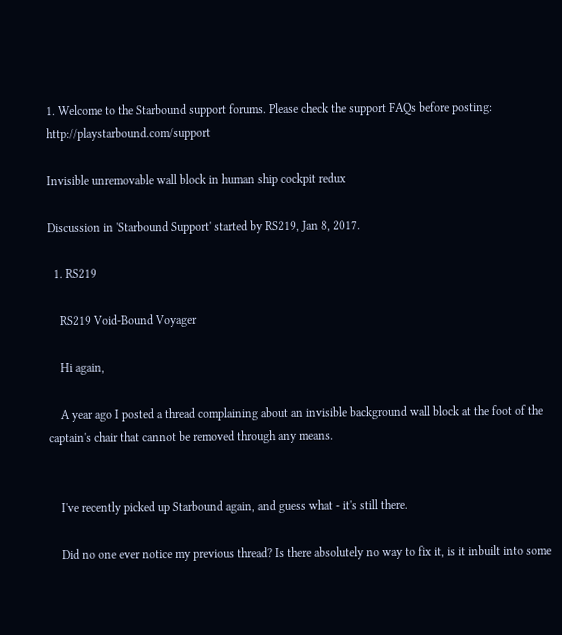1. Welcome to the Starbound support forums. Please check the support FAQs before posting: http://playstarbound.com/support

Invisible unremovable wall block in human ship cockpit redux

Discussion in 'Starbound Support' started by RS219, Jan 8, 2017.

  1. RS219

    RS219 Void-Bound Voyager

    Hi again,

    A year ago I posted a thread complaining about an invisible background wall block at the foot of the captain's chair that cannot be removed through any means.


    I've recently picked up Starbound again, and guess what - it's still there.

    Did no one ever notice my previous thread? Is there absolutely no way to fix it, is it inbuilt into some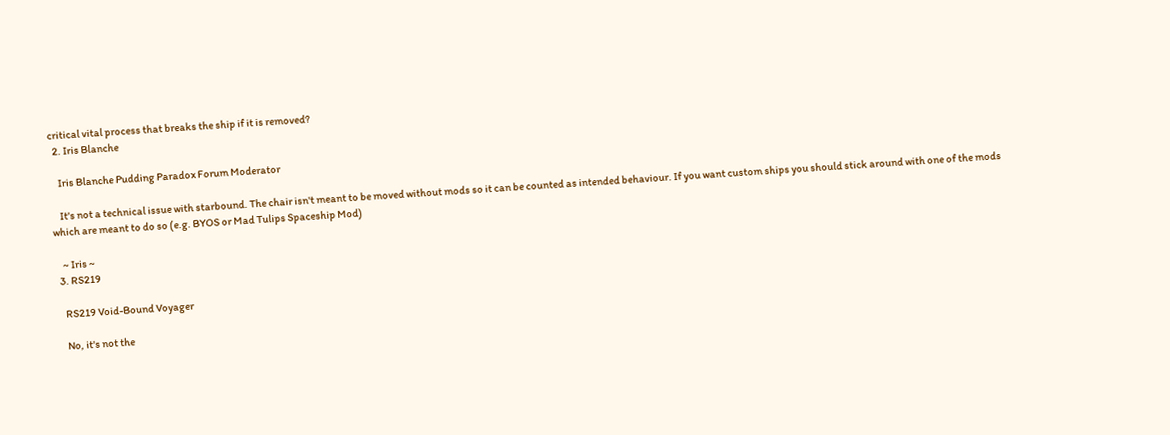critical vital process that breaks the ship if it is removed?
  2. Iris Blanche

    Iris Blanche Pudding Paradox Forum Moderator

    It's not a technical issue with starbound. The chair isn't meant to be moved without mods so it can be counted as intended behaviour. If you want custom ships you should stick around with one of the mods which are meant to do so (e.g. BYOS or Mad Tulips Spaceship Mod)

    ~ Iris ~
  3. RS219

    RS219 Void-Bound Voyager

    No, it's not the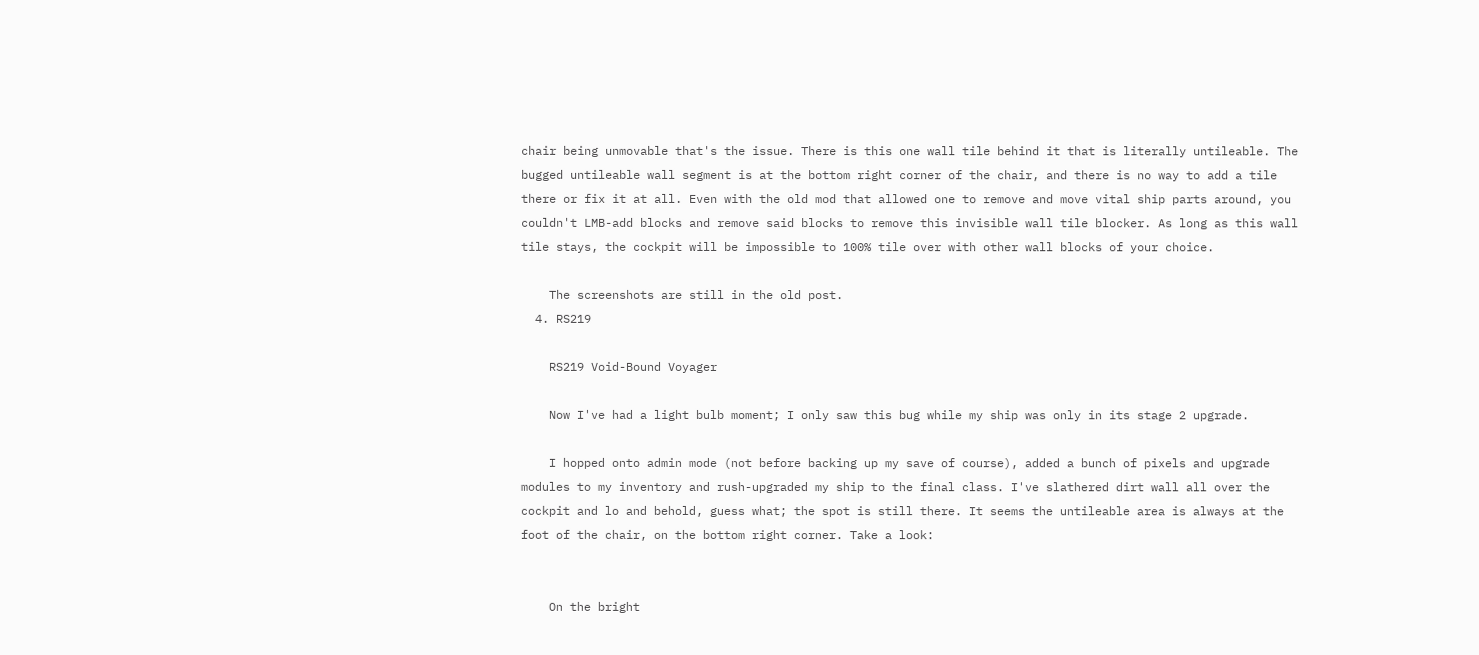chair being unmovable that's the issue. There is this one wall tile behind it that is literally untileable. The bugged untileable wall segment is at the bottom right corner of the chair, and there is no way to add a tile there or fix it at all. Even with the old mod that allowed one to remove and move vital ship parts around, you couldn't LMB-add blocks and remove said blocks to remove this invisible wall tile blocker. As long as this wall tile stays, the cockpit will be impossible to 100% tile over with other wall blocks of your choice.

    The screenshots are still in the old post.
  4. RS219

    RS219 Void-Bound Voyager

    Now I've had a light bulb moment; I only saw this bug while my ship was only in its stage 2 upgrade.

    I hopped onto admin mode (not before backing up my save of course), added a bunch of pixels and upgrade modules to my inventory and rush-upgraded my ship to the final class. I've slathered dirt wall all over the cockpit and lo and behold, guess what; the spot is still there. It seems the untileable area is always at the foot of the chair, on the bottom right corner. Take a look:


    On the bright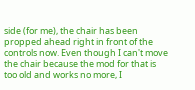side (for me), the chair has been propped ahead right in front of the controls now. Even though I can't move the chair because the mod for that is too old and works no more, I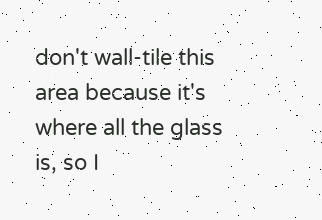don't wall-tile this area because it's where all the glass is, so I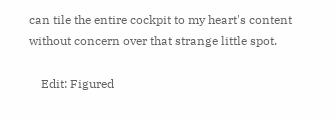can tile the entire cockpit to my heart's content without concern over that strange little spot.

    Edit: Figured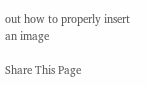out how to properly insert an image

Share This Page